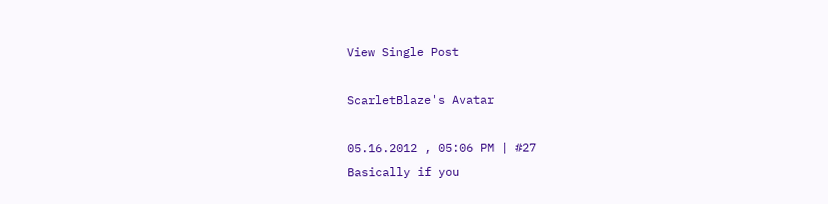View Single Post

ScarletBlaze's Avatar

05.16.2012 , 05:06 PM | #27
Basically if you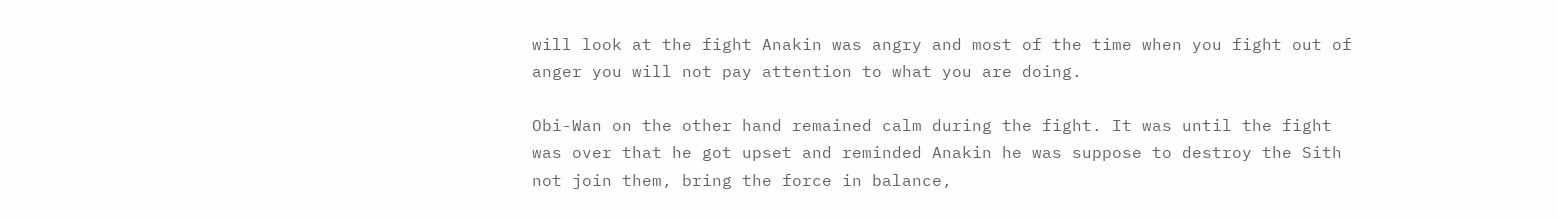will look at the fight Anakin was angry and most of the time when you fight out of anger you will not pay attention to what you are doing.

Obi-Wan on the other hand remained calm during the fight. It was until the fight was over that he got upset and reminded Anakin he was suppose to destroy the Sith not join them, bring the force in balance,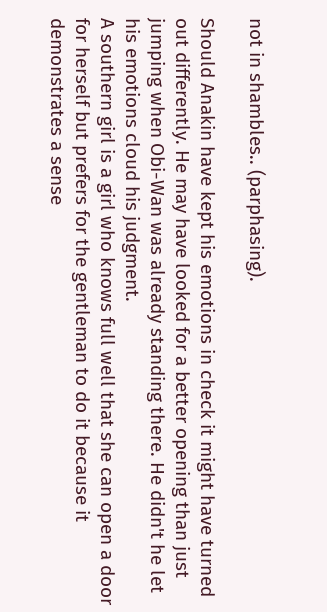not in shambles.. (parphasing).

Should Anakin have kept his emotions in check it might have turned out differently. He may have looked for a better opening than just jumping when Obi-Wan was already standing there. He didn't he let his emotions cloud his judgment.
A southern girl is a girl who knows full well that she can open a door for herself but prefers for the gentleman to do it because it demonstrates a sense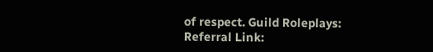of respect. Guild Roleplays:
Referral Link: